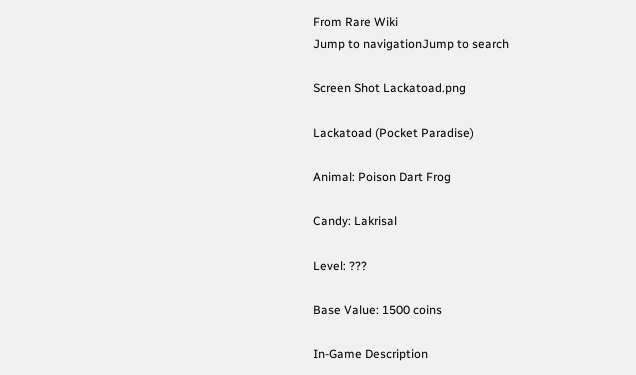From Rare Wiki
Jump to navigationJump to search

Screen Shot Lackatoad.png

Lackatoad (Pocket Paradise)

Animal: Poison Dart Frog

Candy: Lakrisal

Level: ???

Base Value: 1500 coins

In-Game Description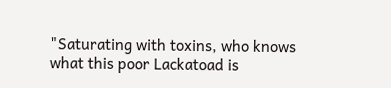"Saturating with toxins, who knows what this poor Lackatoad is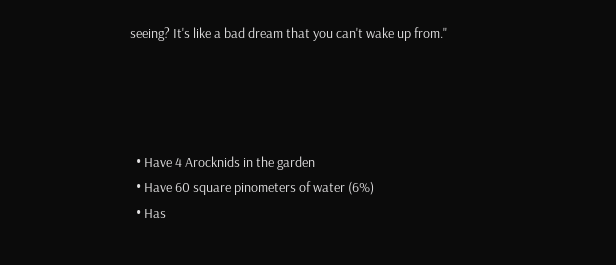seeing? It's like a bad dream that you can't wake up from."




  • Have 4 Arocknids in the garden
  • Have 60 square pinometers of water (6%)
  • Has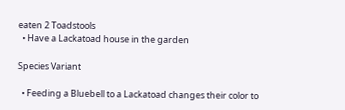eaten 2 Toadstools
  • Have a Lackatoad house in the garden

Species Variant

  • Feeding a Bluebell to a Lackatoad changes their color to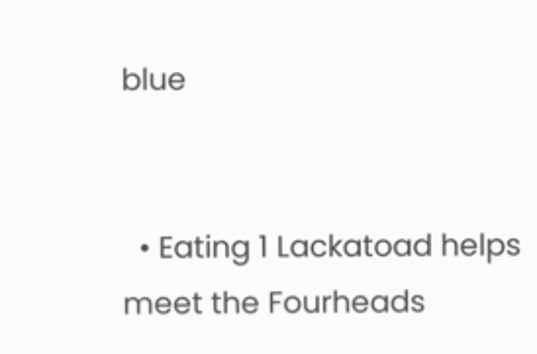blue


  • Eating 1 Lackatoad helps meet the Fourheads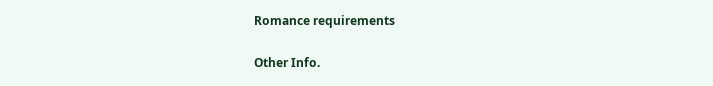Romance requirements

Other Info.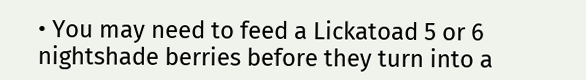• You may need to feed a Lickatoad 5 or 6 nightshade berries before they turn into a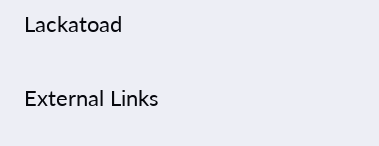Lackatoad

External Links